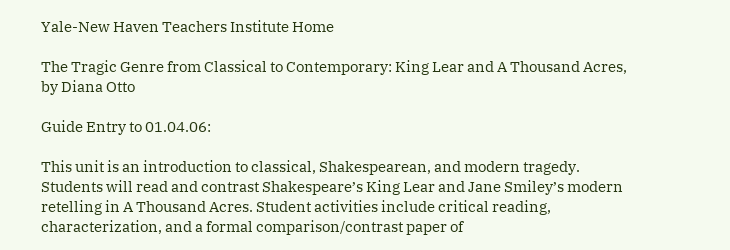Yale-New Haven Teachers Institute Home

The Tragic Genre from Classical to Contemporary: King Lear and A Thousand Acres, by Diana Otto

Guide Entry to 01.04.06:

This unit is an introduction to classical, Shakespearean, and modern tragedy. Students will read and contrast Shakespeare’s King Lear and Jane Smiley’s modern retelling in A Thousand Acres. Student activities include critical reading, characterization, and a formal comparison/contrast paper of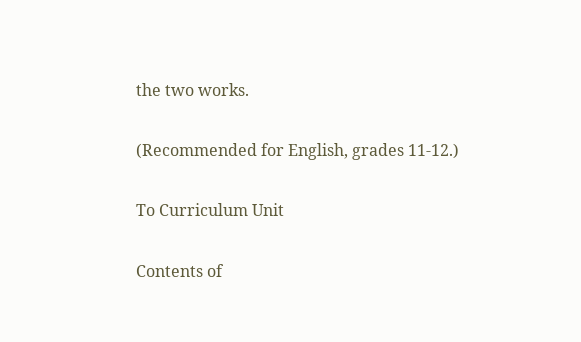the two works.

(Recommended for English, grades 11-12.)

To Curriculum Unit

Contents of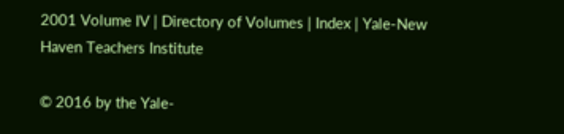2001 Volume IV | Directory of Volumes | Index | Yale-New Haven Teachers Institute

© 2016 by the Yale-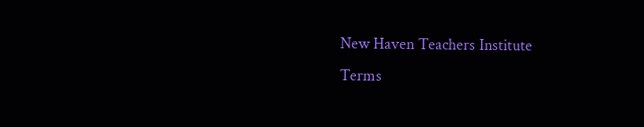New Haven Teachers Institute
Terms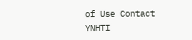of Use Contact YNHTI